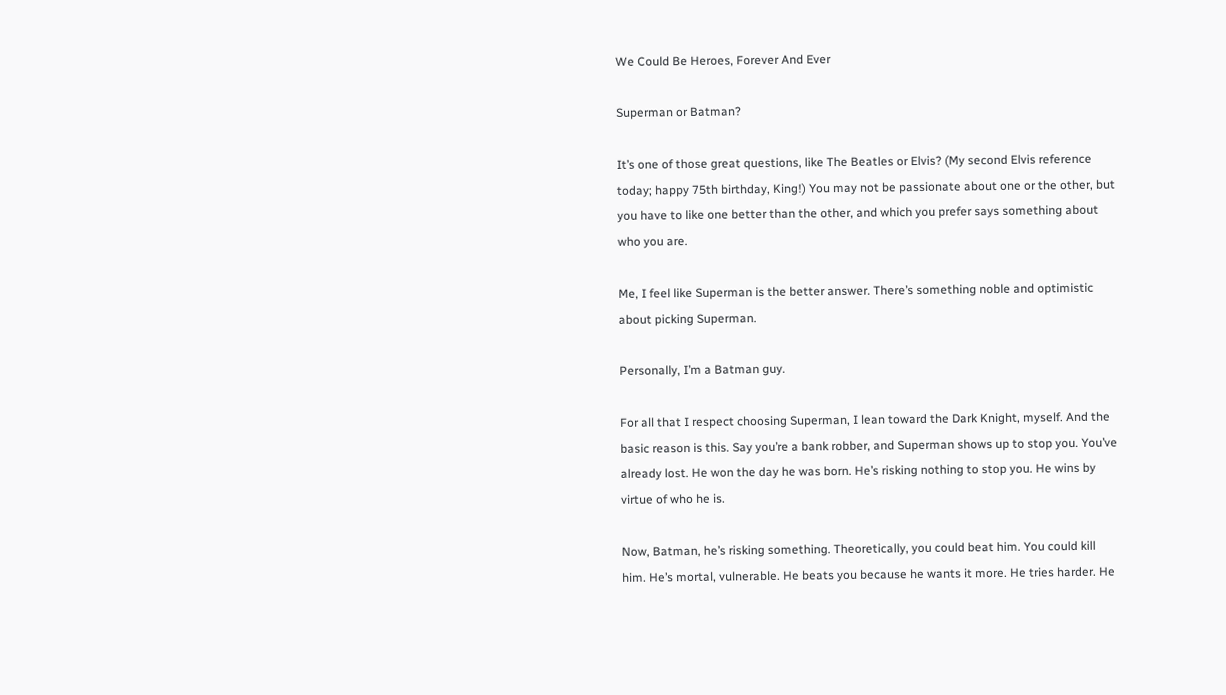We Could Be Heroes, Forever And Ever

Superman or Batman?

It’s one of those great questions, like The Beatles or Elvis? (My second Elvis reference today; happy 75th birthday, King!) You may not be passionate about one or the other, but you have to like one better than the other, and which you prefer says something about who you are.

Me, I feel like Superman is the better answer. There’s something noble and optimistic about picking Superman.

Personally, I’m a Batman guy.

For all that I respect choosing Superman, I lean toward the Dark Knight, myself. And the basic reason is this. Say you’re a bank robber, and Superman shows up to stop you. You’ve already lost. He won the day he was born. He’s risking nothing to stop you. He wins by virtue of who he is.

Now, Batman, he’s risking something. Theoretically, you could beat him. You could kill him. He’s mortal, vulnerable. He beats you because he wants it more. He tries harder. He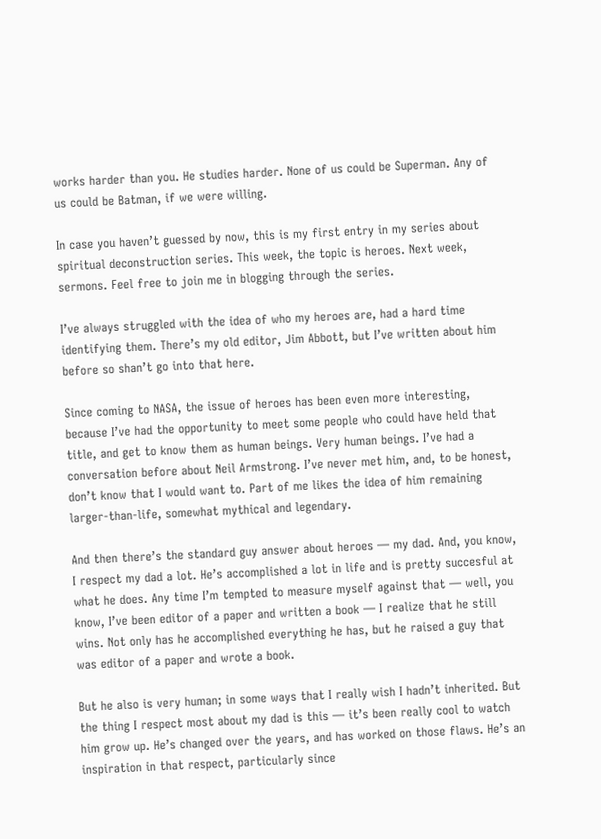works harder than you. He studies harder. None of us could be Superman. Any of us could be Batman, if we were willing.

In case you haven’t guessed by now, this is my first entry in my series about spiritual deconstruction series. This week, the topic is heroes. Next week, sermons. Feel free to join me in blogging through the series.

I’ve always struggled with the idea of who my heroes are, had a hard time identifying them. There’s my old editor, Jim Abbott, but I’ve written about him before so shan’t go into that here.

Since coming to NASA, the issue of heroes has been even more interesting, because I’ve had the opportunity to meet some people who could have held that title, and get to know them as human beings. Very human beings. I’ve had a conversation before about Neil Armstrong. I’ve never met him, and, to be honest, don’t know that I would want to. Part of me likes the idea of him remaining larger-than-life, somewhat mythical and legendary.

And then there’s the standard guy answer about heroes — my dad. And, you know, I respect my dad a lot. He’s accomplished a lot in life and is pretty succesful at what he does. Any time I’m tempted to measure myself against that — well, you know, I’ve been editor of a paper and written a book — I realize that he still wins. Not only has he accomplished everything he has, but he raised a guy that was editor of a paper and wrote a book.

But he also is very human; in some ways that I really wish I hadn’t inherited. But the thing I respect most about my dad is this — it’s been really cool to watch him grow up. He’s changed over the years, and has worked on those flaws. He’s an inspiration in that respect, particularly since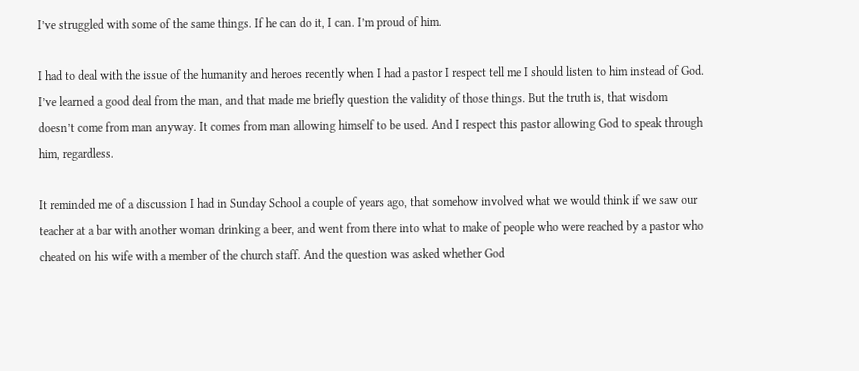I’ve struggled with some of the same things. If he can do it, I can. I’m proud of him.

I had to deal with the issue of the humanity and heroes recently when I had a pastor I respect tell me I should listen to him instead of God. I’ve learned a good deal from the man, and that made me briefly question the validity of those things. But the truth is, that wisdom doesn’t come from man anyway. It comes from man allowing himself to be used. And I respect this pastor allowing God to speak through him, regardless.

It reminded me of a discussion I had in Sunday School a couple of years ago, that somehow involved what we would think if we saw our teacher at a bar with another woman drinking a beer, and went from there into what to make of people who were reached by a pastor who cheated on his wife with a member of the church staff. And the question was asked whether God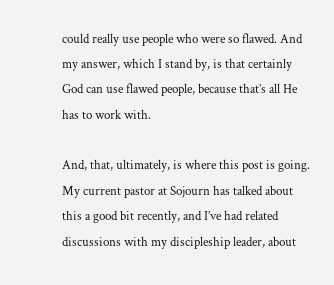could really use people who were so flawed. And my answer, which I stand by, is that certainly God can use flawed people, because that’s all He has to work with.

And, that, ultimately, is where this post is going. My current pastor at Sojourn has talked about this a good bit recently, and I’ve had related discussions with my discipleship leader, about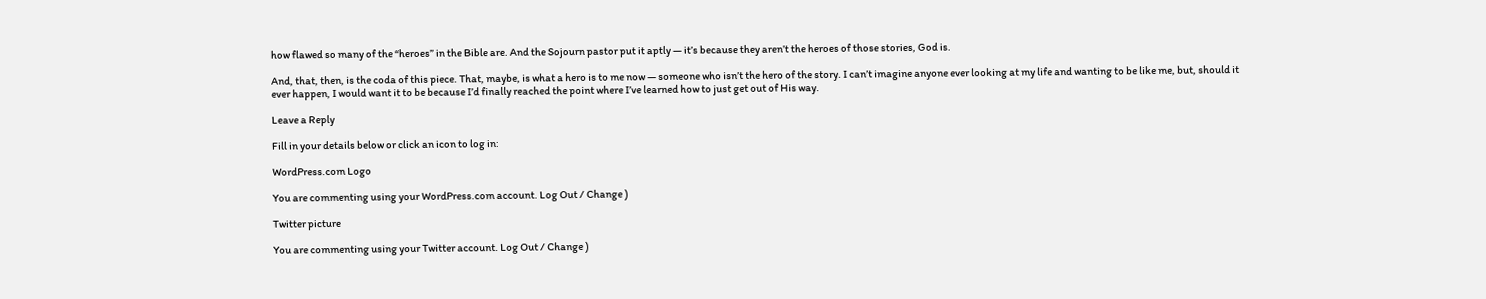how flawed so many of the “heroes” in the Bible are. And the Sojourn pastor put it aptly — it’s because they aren’t the heroes of those stories, God is.

And, that, then, is the coda of this piece. That, maybe, is what a hero is to me now — someone who isn’t the hero of the story. I can’t imagine anyone ever looking at my life and wanting to be like me, but, should it ever happen, I would want it to be because I’d finally reached the point where I’ve learned how to just get out of His way.

Leave a Reply

Fill in your details below or click an icon to log in:

WordPress.com Logo

You are commenting using your WordPress.com account. Log Out / Change )

Twitter picture

You are commenting using your Twitter account. Log Out / Change )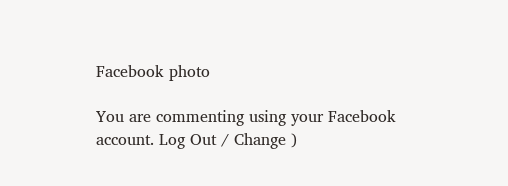Facebook photo

You are commenting using your Facebook account. Log Out / Change )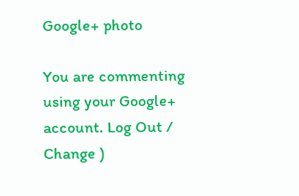Google+ photo

You are commenting using your Google+ account. Log Out / Change )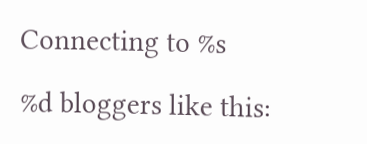Connecting to %s

%d bloggers like this: